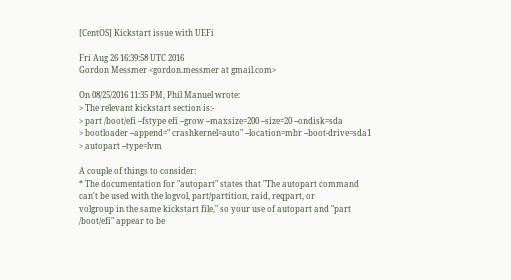[CentOS] Kickstart issue with UEFi

Fri Aug 26 16:39:58 UTC 2016
Gordon Messmer <gordon.messmer at gmail.com>

On 08/25/2016 11:35 PM, Phil Manuel wrote:
> The relevant kickstart section is:-
> part /boot/efi --fstype efi --grow --maxsize=200 --size=20 --ondisk=sda
> bootloader --append=" crashkernel=auto" --location=mbr --boot-drive=sda1
> autopart --type=lvm

A couple of things to consider:
* The documentation for "autopart" states that "The autopart command
can't be used with the logvol, part/partition, raid, reqpart, or
volgroup in the same kickstart file," so your use of autopart and "part
/boot/efi" appear to be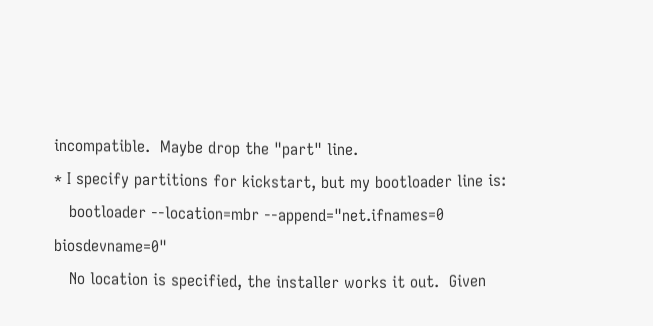incompatible.  Maybe drop the "part" line.
* I specify partitions for kickstart, but my bootloader line is:
   bootloader --location=mbr --append="net.ifnames=0 biosdevname=0"
   No location is specified, the installer works it out.  Given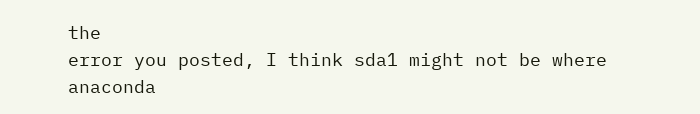the
error you posted, I think sda1 might not be where anaconda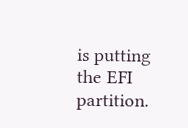is putting
the EFI partition.